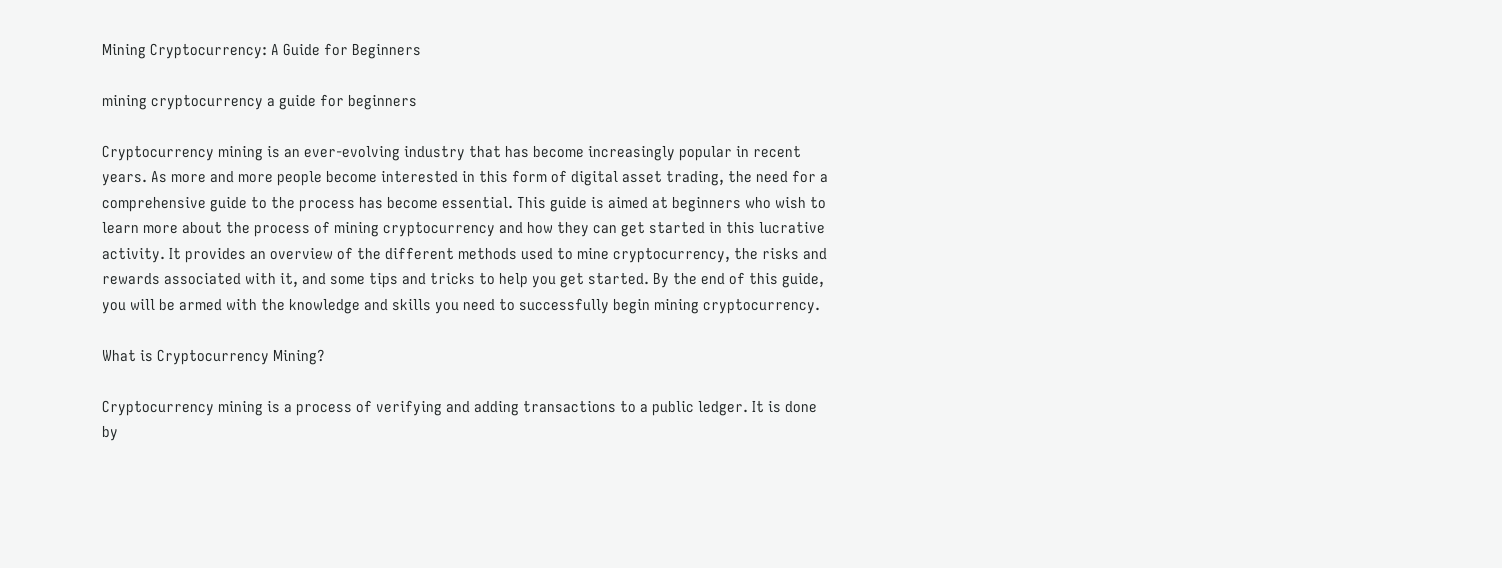Mining Cryptocurrency: A Guide for Beginners

mining cryptocurrency a guide for beginners

Cryptocurrency mining is an ever-evolving industry that has become increasingly popular in recent years. As more and more people become interested in this form of digital asset trading, the need for a comprehensive guide to the process has become essential. This guide is aimed at beginners who wish to learn more about the process of mining cryptocurrency and how they can get started in this lucrative activity. It provides an overview of the different methods used to mine cryptocurrency, the risks and rewards associated with it, and some tips and tricks to help you get started. By the end of this guide, you will be armed with the knowledge and skills you need to successfully begin mining cryptocurrency.

What is Cryptocurrency Mining?

Cryptocurrency mining is a process of verifying and adding transactions to a public ledger. It is done by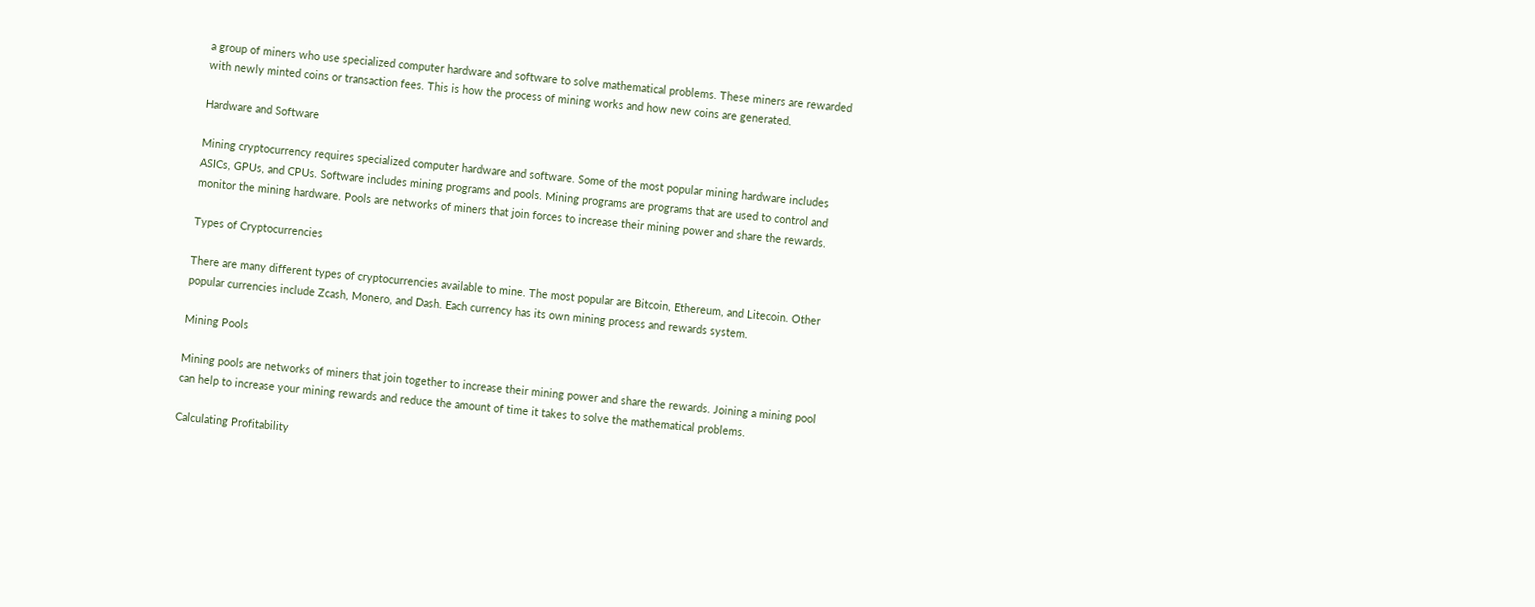a group of miners who use specialized computer hardware and software to solve mathematical problems. These miners are rewarded with newly minted coins or transaction fees. This is how the process of mining works and how new coins are generated.

Hardware and Software

Mining cryptocurrency requires specialized computer hardware and software. Some of the most popular mining hardware includes ASICs, GPUs, and CPUs. Software includes mining programs and pools. Mining programs are programs that are used to control and monitor the mining hardware. Pools are networks of miners that join forces to increase their mining power and share the rewards.

Types of Cryptocurrencies

There are many different types of cryptocurrencies available to mine. The most popular are Bitcoin, Ethereum, and Litecoin. Other popular currencies include Zcash, Monero, and Dash. Each currency has its own mining process and rewards system.

Mining Pools

Mining pools are networks of miners that join together to increase their mining power and share the rewards. Joining a mining pool can help to increase your mining rewards and reduce the amount of time it takes to solve the mathematical problems.

Calculating Profitability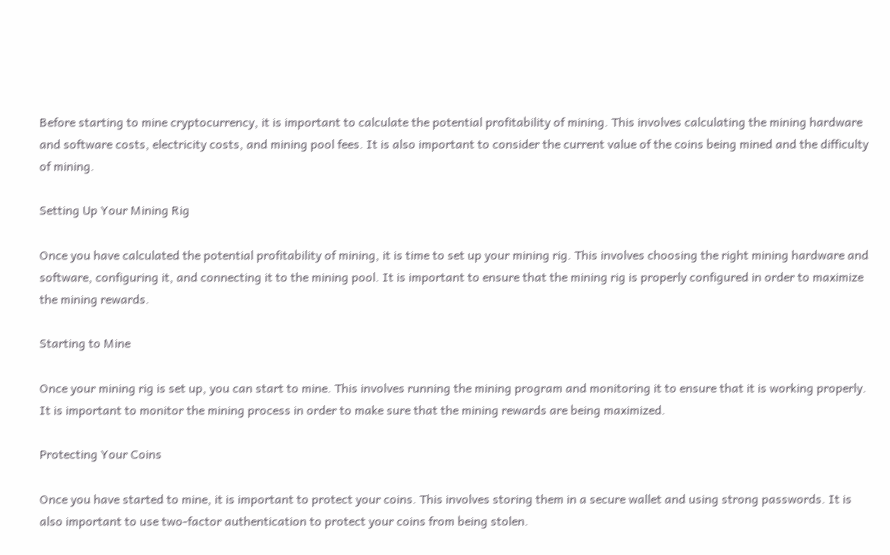Before starting to mine cryptocurrency, it is important to calculate the potential profitability of mining. This involves calculating the mining hardware and software costs, electricity costs, and mining pool fees. It is also important to consider the current value of the coins being mined and the difficulty of mining.

Setting Up Your Mining Rig

Once you have calculated the potential profitability of mining, it is time to set up your mining rig. This involves choosing the right mining hardware and software, configuring it, and connecting it to the mining pool. It is important to ensure that the mining rig is properly configured in order to maximize the mining rewards.

Starting to Mine

Once your mining rig is set up, you can start to mine. This involves running the mining program and monitoring it to ensure that it is working properly. It is important to monitor the mining process in order to make sure that the mining rewards are being maximized.

Protecting Your Coins

Once you have started to mine, it is important to protect your coins. This involves storing them in a secure wallet and using strong passwords. It is also important to use two-factor authentication to protect your coins from being stolen.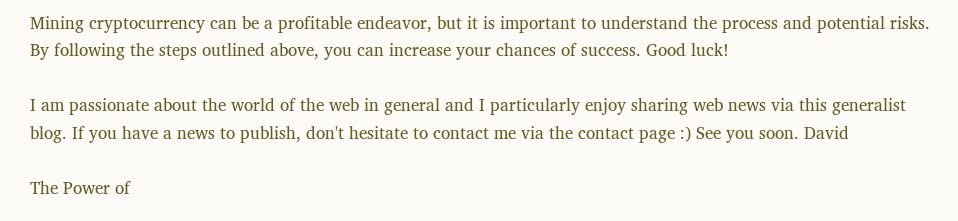Mining cryptocurrency can be a profitable endeavor, but it is important to understand the process and potential risks. By following the steps outlined above, you can increase your chances of success. Good luck!

I am passionate about the world of the web in general and I particularly enjoy sharing web news via this generalist blog. If you have a news to publish, don't hesitate to contact me via the contact page :) See you soon. David

The Power of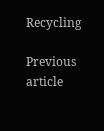Recycling

Previous article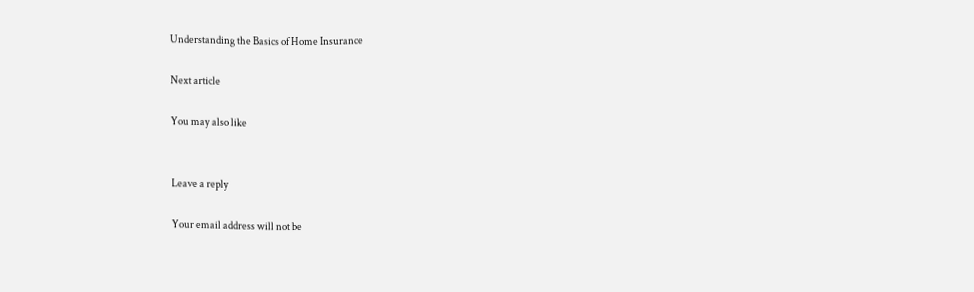Understanding the Basics of Home Insurance

Next article

You may also like


Leave a reply

Your email address will not be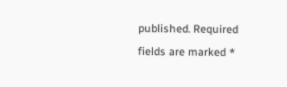published. Required fields are marked *